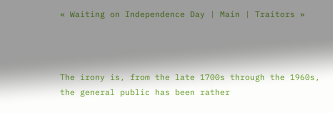« Waiting on Independence Day | Main | Traitors »



The irony is, from the late 1700s through the 1960s, the general public has been rather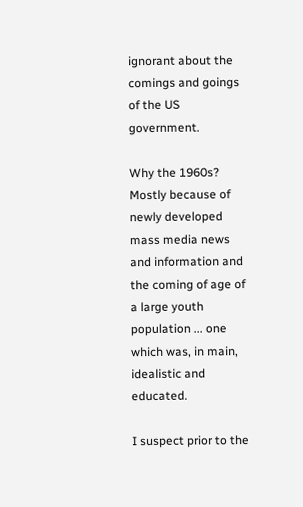ignorant about the comings and goings of the US government.

Why the 1960s? Mostly because of newly developed mass media news and information and the coming of age of a large youth population ... one which was, in main, idealistic and educated.

I suspect prior to the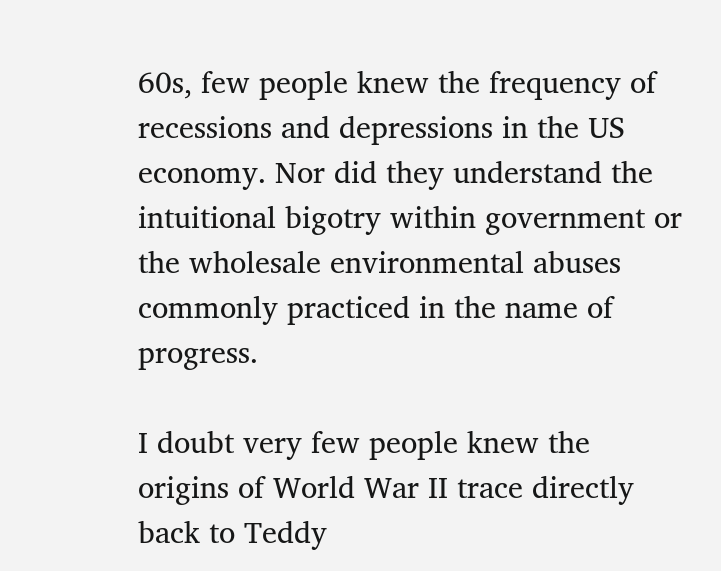60s, few people knew the frequency of recessions and depressions in the US economy. Nor did they understand the intuitional bigotry within government or the wholesale environmental abuses commonly practiced in the name of progress.

I doubt very few people knew the origins of World War II trace directly back to Teddy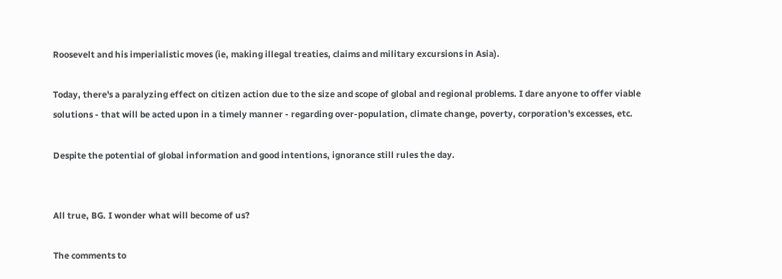Roosevelt and his imperialistic moves (ie, making illegal treaties, claims and military excursions in Asia).

Today, there's a paralyzing effect on citizen action due to the size and scope of global and regional problems. I dare anyone to offer viable solutions - that will be acted upon in a timely manner - regarding over-population, climate change, poverty, corporation's excesses, etc.

Despite the potential of global information and good intentions, ignorance still rules the day.


All true, BG. I wonder what will become of us?

The comments to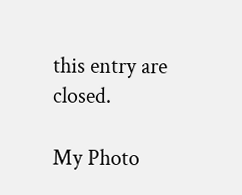this entry are closed.

My Photo